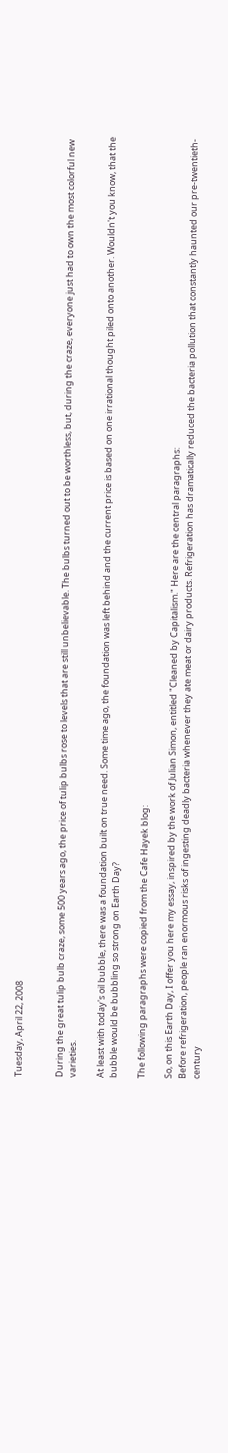Tuesday, April 22, 2008


During the great tulip bulb craze, some 500 years ago, the price of tulip bulbs rose to levels that are still unbelievable. The bulbs turned out to be worthless, but, during the craze, everyone just had to own the most colorful new varieties.

At least with today's oil bubble, there was a foundation built on true need. Some time ago, the foundation was left behind and the current price is based on one irrational thought piled onto another. Wouldn't you know, that the bubble would be bubbling so strong on Earth Day?

The following paragraphs were copied from the Cafe Hayek blog:

So, on this Earth Day, I offer you here my essay, inspired by the work of Julian Simon, entitled "Cleaned by Capitalism." Here are the central paragraphs:
Before refrigeration, people ran enormous risks of ingesting deadly bacteria whenever they ate meat or dairy products. Refrigeration has dramatically reduced the bacteria pollution that constantly haunted our pre-twentieth-century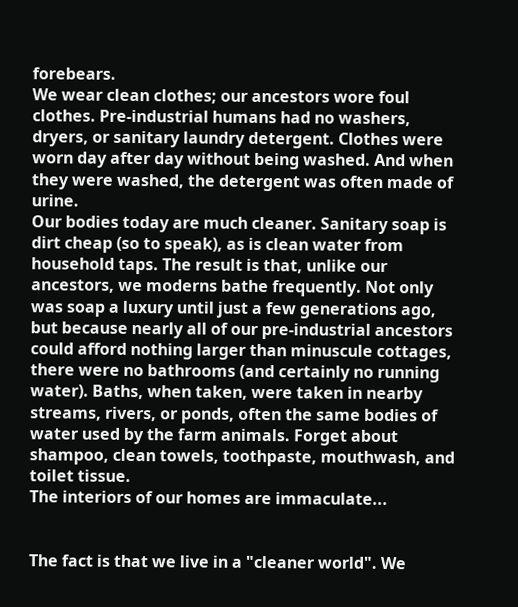forebears.
We wear clean clothes; our ancestors wore foul clothes. Pre-industrial humans had no washers, dryers, or sanitary laundry detergent. Clothes were worn day after day without being washed. And when they were washed, the detergent was often made of urine.
Our bodies today are much cleaner. Sanitary soap is dirt cheap (so to speak), as is clean water from household taps. The result is that, unlike our ancestors, we moderns bathe frequently. Not only was soap a luxury until just a few generations ago, but because nearly all of our pre-industrial ancestors could afford nothing larger than minuscule cottages, there were no bathrooms (and certainly no running water). Baths, when taken, were taken in nearby streams, rivers, or ponds, often the same bodies of water used by the farm animals. Forget about shampoo, clean towels, toothpaste, mouthwash, and toilet tissue.
The interiors of our homes are immaculate...


The fact is that we live in a "cleaner world". We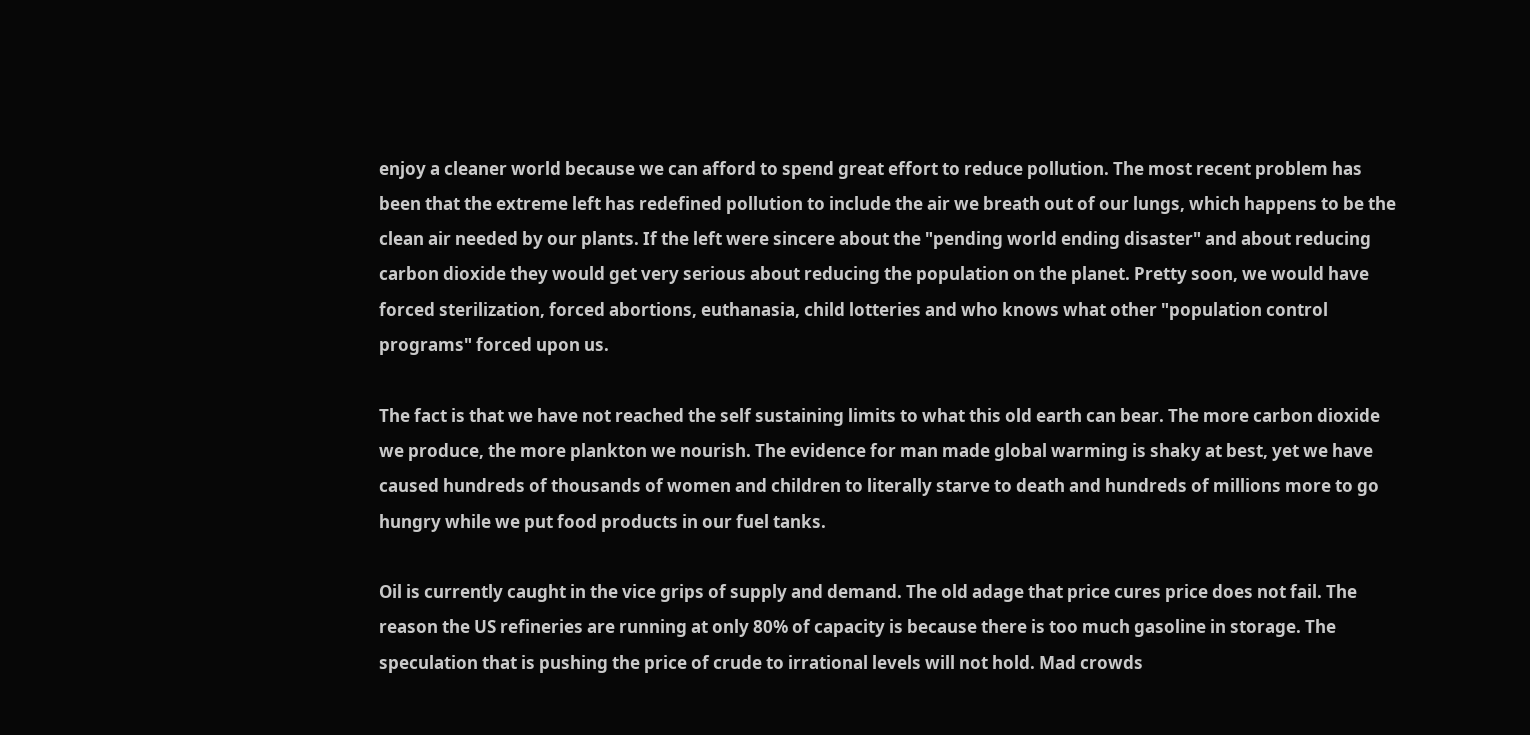enjoy a cleaner world because we can afford to spend great effort to reduce pollution. The most recent problem has been that the extreme left has redefined pollution to include the air we breath out of our lungs, which happens to be the clean air needed by our plants. If the left were sincere about the "pending world ending disaster" and about reducing carbon dioxide they would get very serious about reducing the population on the planet. Pretty soon, we would have forced sterilization, forced abortions, euthanasia, child lotteries and who knows what other "population control programs" forced upon us.

The fact is that we have not reached the self sustaining limits to what this old earth can bear. The more carbon dioxide we produce, the more plankton we nourish. The evidence for man made global warming is shaky at best, yet we have caused hundreds of thousands of women and children to literally starve to death and hundreds of millions more to go hungry while we put food products in our fuel tanks.

Oil is currently caught in the vice grips of supply and demand. The old adage that price cures price does not fail. The reason the US refineries are running at only 80% of capacity is because there is too much gasoline in storage. The speculation that is pushing the price of crude to irrational levels will not hold. Mad crowds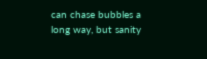can chase bubbles a long way, but sanity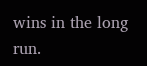wins in the long run.